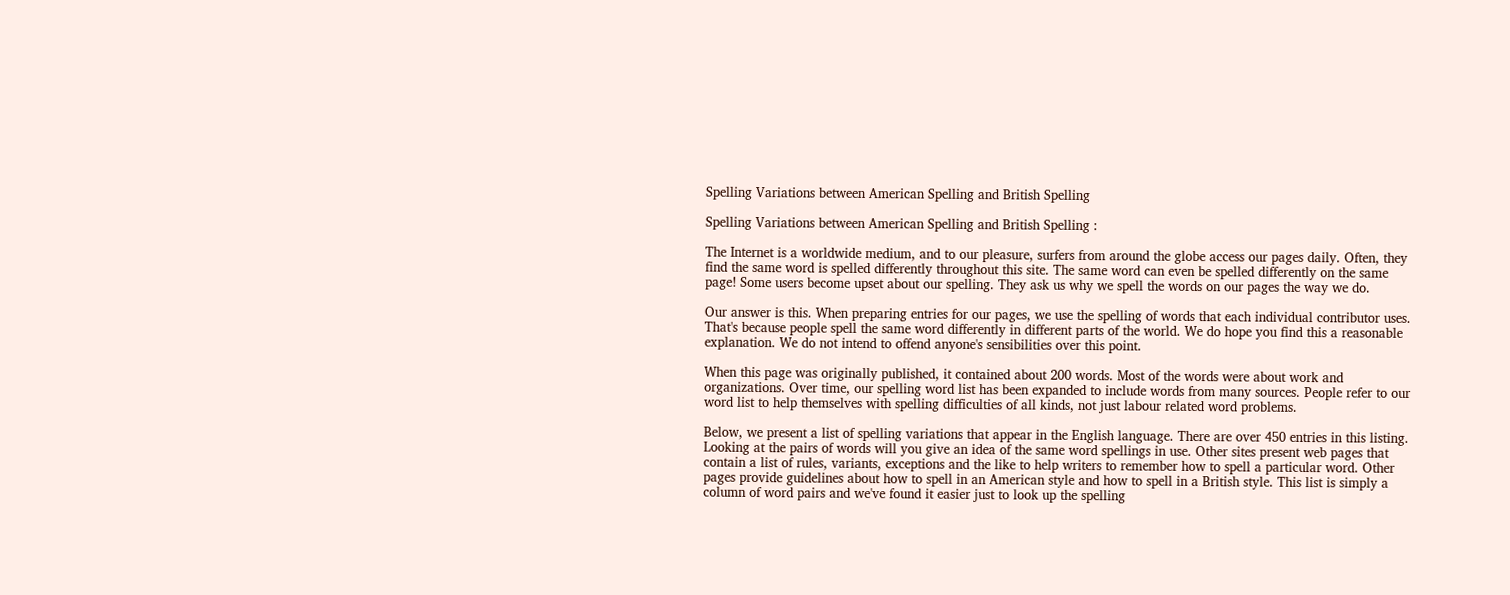Spelling Variations between American Spelling and British Spelling

Spelling Variations between American Spelling and British Spelling :

The Internet is a worldwide medium, and to our pleasure, surfers from around the globe access our pages daily. Often, they find the same word is spelled differently throughout this site. The same word can even be spelled differently on the same page! Some users become upset about our spelling. They ask us why we spell the words on our pages the way we do.

Our answer is this. When preparing entries for our pages, we use the spelling of words that each individual contributor uses. That's because people spell the same word differently in different parts of the world. We do hope you find this a reasonable explanation. We do not intend to offend anyone's sensibilities over this point.

When this page was originally published, it contained about 200 words. Most of the words were about work and organizations. Over time, our spelling word list has been expanded to include words from many sources. People refer to our word list to help themselves with spelling difficulties of all kinds, not just labour related word problems.

Below, we present a list of spelling variations that appear in the English language. There are over 450 entries in this listing. Looking at the pairs of words will you give an idea of the same word spellings in use. Other sites present web pages that contain a list of rules, variants, exceptions and the like to help writers to remember how to spell a particular word. Other pages provide guidelines about how to spell in an American style and how to spell in a British style. This list is simply a column of word pairs and we've found it easier just to look up the spelling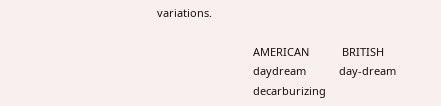variations.

                                AMERICAN           BRITISH
                                daydream           day-dream
                                decarburizing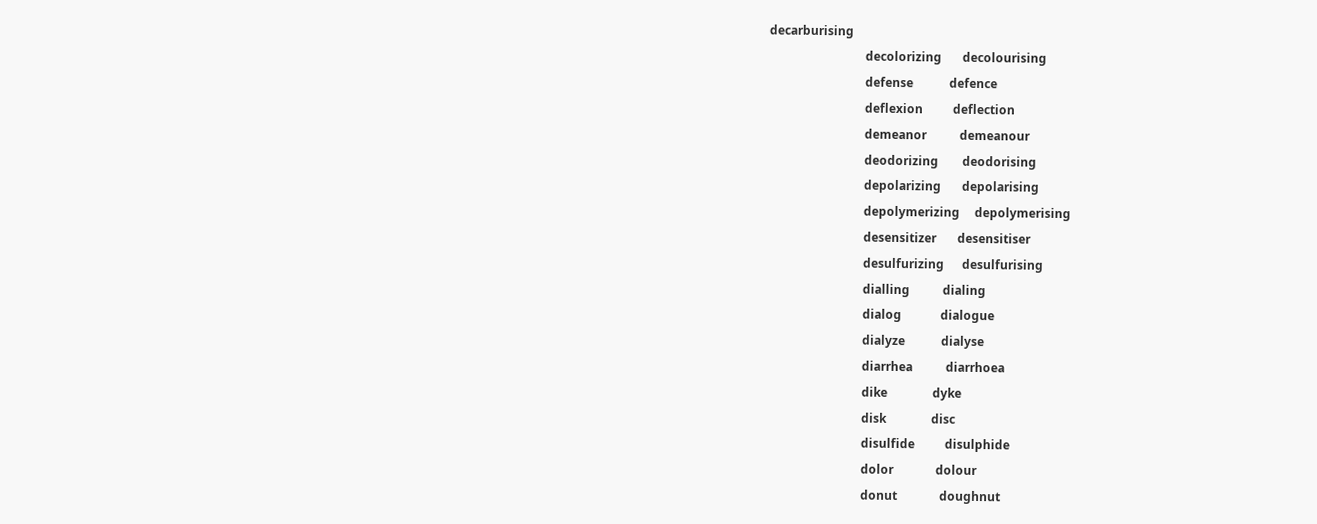decarburising
                                decolorizing       decolourising
                                defense            defence
                                deflexion          deflection
                                demeanor           demeanour
                                deodorizing        deodorising
                                depolarizing       depolarising
                                depolymerizing     depolymerising
                                desensitizer       desensitiser
                                desulfurizing      desulfurising
                                dialling           dialing
                                dialog             dialogue
                                dialyze            dialyse
                                diarrhea           diarrhoea
                                dike               dyke
                                disk               disc
                                disulfide          disulphide
                                dolor              dolour
                                donut              doughnut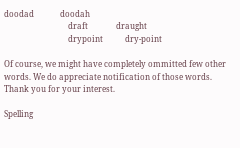doodad             doodah
                                draft              draught
                                drypoint           dry-point

Of course, we might have completely ommitted few other words. We do appreciate notification of those words. Thank you for your interest.

Spelling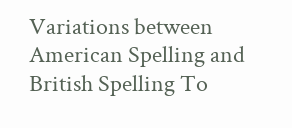Variations between American Spelling and British Spelling To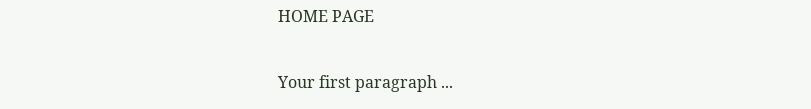HOME PAGE

Your first paragraph ...